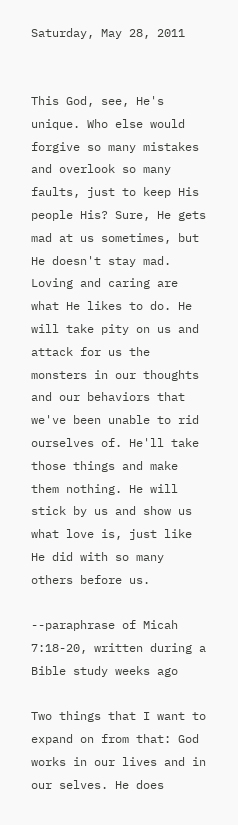Saturday, May 28, 2011


This God, see, He's unique. Who else would forgive so many mistakes and overlook so many faults, just to keep His people His? Sure, He gets mad at us sometimes, but He doesn't stay mad. Loving and caring are what He likes to do. He will take pity on us and attack for us the monsters in our thoughts and our behaviors that we've been unable to rid ourselves of. He'll take those things and make them nothing. He will stick by us and show us what love is, just like He did with so many others before us.

--paraphrase of Micah 7:18-20, written during a Bible study weeks ago

Two things that I want to expand on from that: God works in our lives and in our selves. He does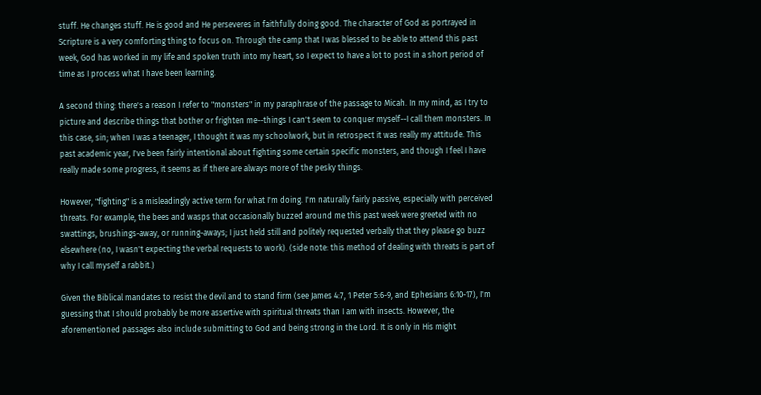stuff. He changes stuff. He is good and He perseveres in faithfully doing good. The character of God as portrayed in Scripture is a very comforting thing to focus on. Through the camp that I was blessed to be able to attend this past week, God has worked in my life and spoken truth into my heart, so I expect to have a lot to post in a short period of time as I process what I have been learning.

A second thing: there's a reason I refer to "monsters" in my paraphrase of the passage to Micah. In my mind, as I try to picture and describe things that bother or frighten me--things I can't seem to conquer myself--I call them monsters. In this case, sin; when I was a teenager, I thought it was my schoolwork, but in retrospect it was really my attitude. This past academic year, I've been fairly intentional about fighting some certain specific monsters, and though I feel I have really made some progress, it seems as if there are always more of the pesky things.

However, "fighting" is a misleadingly active term for what I'm doing. I'm naturally fairly passive, especially with perceived threats. For example, the bees and wasps that occasionally buzzed around me this past week were greeted with no swattings, brushings-away, or running-aways; I just held still and politely requested verbally that they please go buzz elsewhere (no, I wasn't expecting the verbal requests to work). (side note: this method of dealing with threats is part of why I call myself a rabbit.)

Given the Biblical mandates to resist the devil and to stand firm (see James 4:7, 1 Peter 5:6-9, and Ephesians 6:10-17), I'm guessing that I should probably be more assertive with spiritual threats than I am with insects. However, the aforementioned passages also include submitting to God and being strong in the Lord. It is only in His might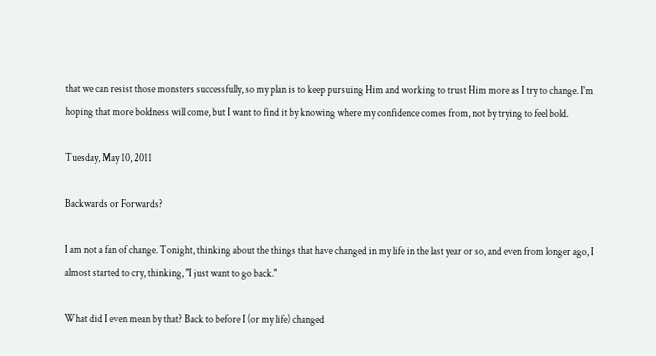that we can resist those monsters successfully, so my plan is to keep pursuing Him and working to trust Him more as I try to change. I'm hoping that more boldness will come, but I want to find it by knowing where my confidence comes from, not by trying to feel bold.

Tuesday, May 10, 2011

Backwards or Forwards?

I am not a fan of change. Tonight, thinking about the things that have changed in my life in the last year or so, and even from longer ago, I almost started to cry, thinking, "I just want to go back."

What did I even mean by that? Back to before I (or my life) changed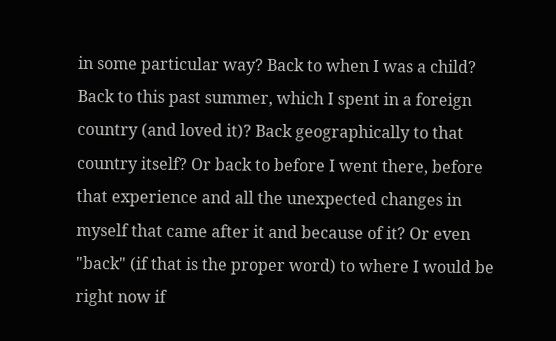in some particular way? Back to when I was a child? Back to this past summer, which I spent in a foreign country (and loved it)? Back geographically to that country itself? Or back to before I went there, before that experience and all the unexpected changes in myself that came after it and because of it? Or even "back" (if that is the proper word) to where I would be right now if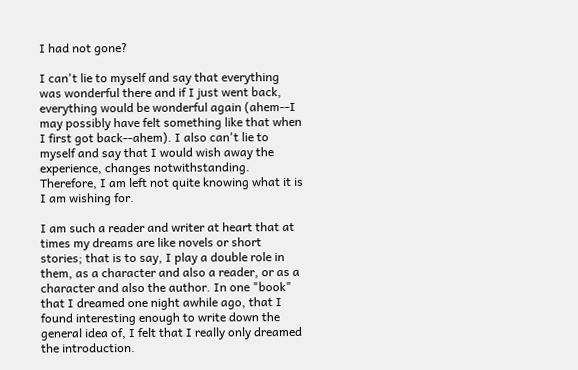I had not gone?

I can't lie to myself and say that everything was wonderful there and if I just went back, everything would be wonderful again (ahem--I may possibly have felt something like that when I first got back--ahem). I also can't lie to myself and say that I would wish away the experience, changes notwithstanding. Therefore, I am left not quite knowing what it is I am wishing for.

I am such a reader and writer at heart that at times my dreams are like novels or short stories; that is to say, I play a double role in them, as a character and also a reader, or as a character and also the author. In one "book" that I dreamed one night awhile ago, that I found interesting enough to write down the general idea of, I felt that I really only dreamed the introduction.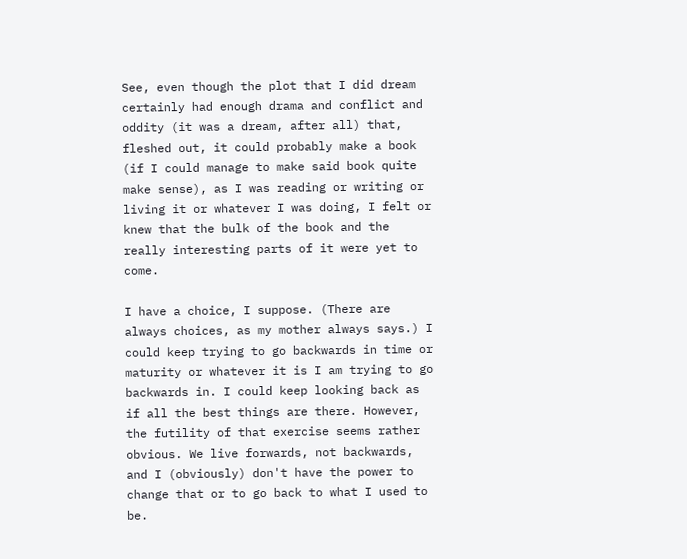See, even though the plot that I did dream certainly had enough drama and conflict and oddity (it was a dream, after all) that, fleshed out, it could probably make a book (if I could manage to make said book quite make sense), as I was reading or writing or living it or whatever I was doing, I felt or knew that the bulk of the book and the really interesting parts of it were yet to come.

I have a choice, I suppose. (There are always choices, as my mother always says.) I could keep trying to go backwards in time or maturity or whatever it is I am trying to go backwards in. I could keep looking back as if all the best things are there. However, the futility of that exercise seems rather obvious. We live forwards, not backwards, and I (obviously) don't have the power to change that or to go back to what I used to be.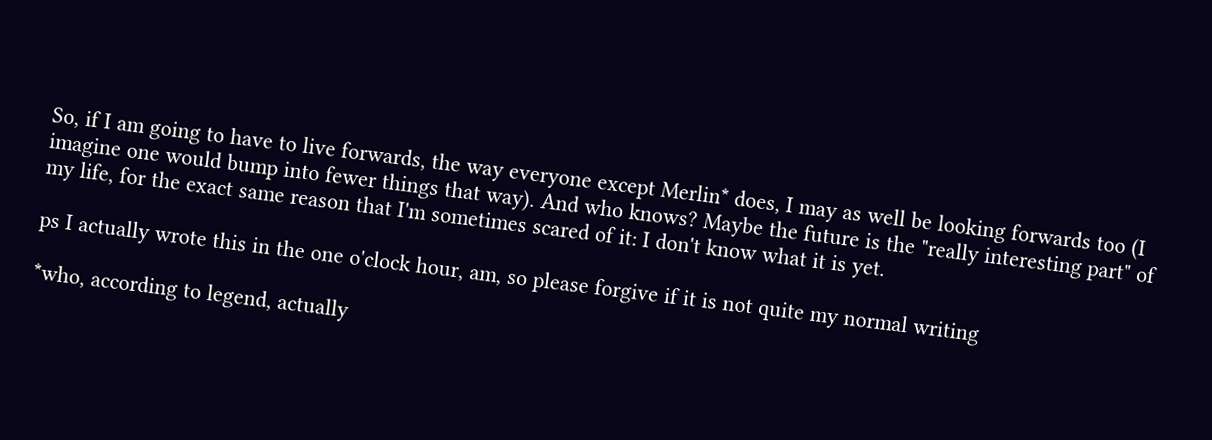So, if I am going to have to live forwards, the way everyone except Merlin* does, I may as well be looking forwards too (I imagine one would bump into fewer things that way). And who knows? Maybe the future is the "really interesting part" of my life, for the exact same reason that I'm sometimes scared of it: I don't know what it is yet.

ps I actually wrote this in the one o'clock hour, am, so please forgive if it is not quite my normal writing

*who, according to legend, actually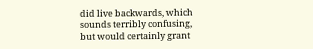did live backwards, which sounds terribly confusing, but would certainly grant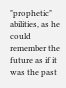"prophetic" abilities, as he could remember the future as if it was the past